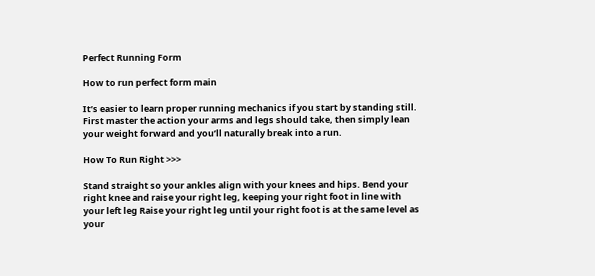Perfect Running Form

How to run perfect form main

It’s easier to learn proper running mechanics if you start by standing still. First master the action your arms and legs should take, then simply lean your weight forward and you’ll naturally break into a run.

How To Run Right >>>

Stand straight so your ankles align with your knees and hips. Bend your right knee and raise your right leg, keeping your right foot in line with your left leg Raise your right leg until your right foot is at the same level as your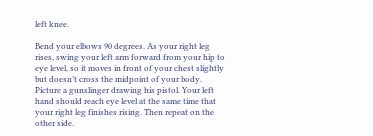left knee.

Bend your elbows 90 degrees. As your right leg rises, swing your left arm forward from your hip to eye level, so it moves in front of your chest slightly but doesn’t cross the midpoint of your body. Picture a gunslinger drawing his pistol. Your left hand should reach eye level at the same time that your right leg finishes rising. Then repeat on the other side.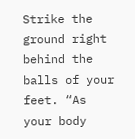Strike the ground right behind the balls of your feet. “As your body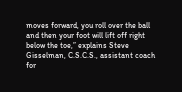moves forward, you roll over the ball and then your foot will lift off right below the toe,” explains Steve Gisselman, C.S.C.S., assistant coach for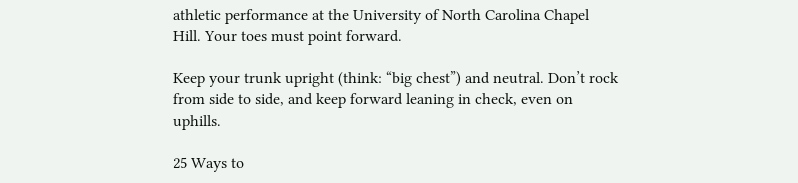athletic performance at the University of North Carolina Chapel Hill. Your toes must point forward.

Keep your trunk upright (think: “big chest”) and neutral. Don’t rock from side to side, and keep forward leaning in check, even on uphills.

25 Ways to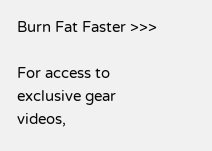Burn Fat Faster >>>

For access to exclusive gear videos,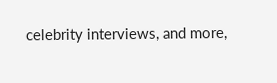celebrity interviews, and more,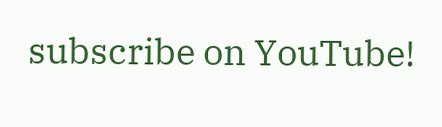subscribe on YouTube!